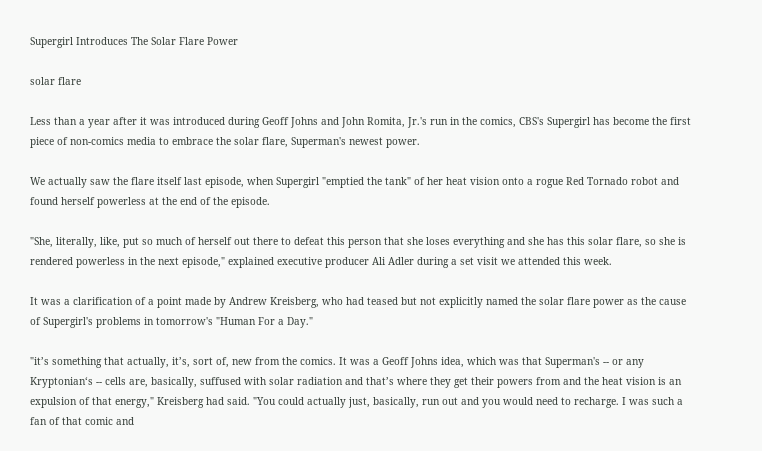Supergirl Introduces The Solar Flare Power

solar flare

Less than a year after it was introduced during Geoff Johns and John Romita, Jr.'s run in the comics, CBS's Supergirl has become the first piece of non-comics media to embrace the solar flare, Superman's newest power.

We actually saw the flare itself last episode, when Supergirl "emptied the tank" of her heat vision onto a rogue Red Tornado robot and found herself powerless at the end of the episode.

"She, literally, like, put so much of herself out there to defeat this person that she loses everything and she has this solar flare, so she is rendered powerless in the next episode," explained executive producer Ali Adler during a set visit we attended this week.

It was a clarification of a point made by Andrew Kreisberg, who had teased but not explicitly named the solar flare power as the cause of Supergirl's problems in tomorrow's "Human For a Day."

"it’s something that actually, it’s, sort of, new from the comics. It was a Geoff Johns idea, which was that Superman's -- or any Kryptonian‘s -- cells are, basically, suffused with solar radiation and that’s where they get their powers from and the heat vision is an expulsion of that energy," Kreisberg had said. "You could actually just, basically, run out and you would need to recharge. I was such a fan of that comic and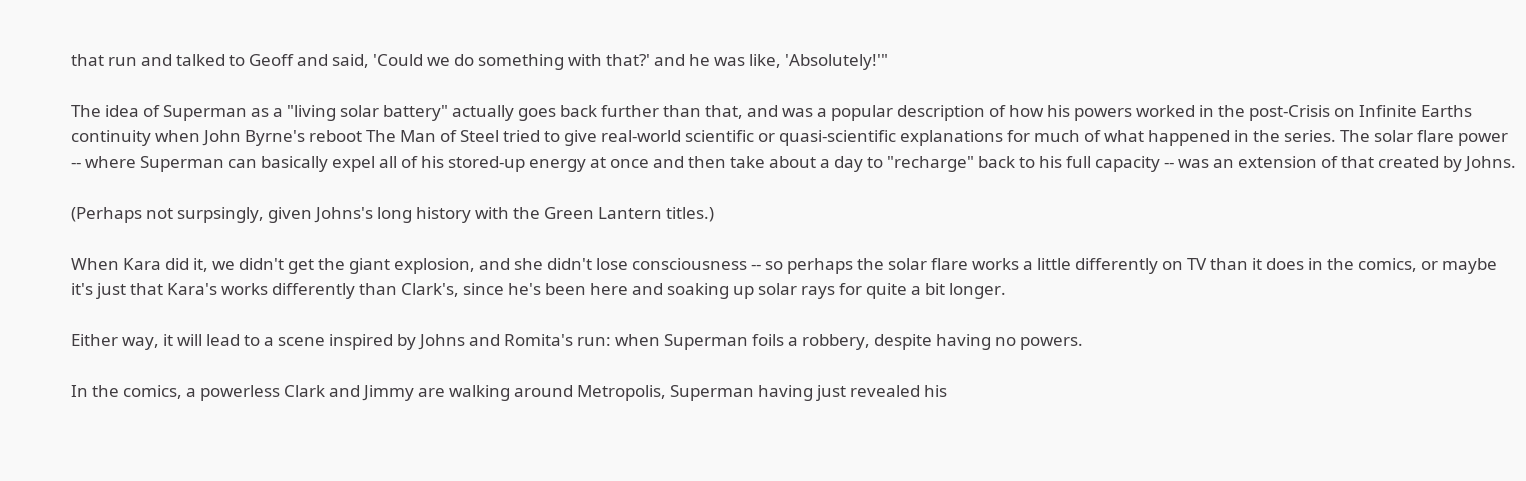that run and talked to Geoff and said, 'Could we do something with that?' and he was like, 'Absolutely!'"

The idea of Superman as a "living solar battery" actually goes back further than that, and was a popular description of how his powers worked in the post-Crisis on Infinite Earths continuity when John Byrne's reboot The Man of Steel tried to give real-world scientific or quasi-scientific explanations for much of what happened in the series. The solar flare power -- where Superman can basically expel all of his stored-up energy at once and then take about a day to "recharge" back to his full capacity -- was an extension of that created by Johns.

(Perhaps not surpsingly, given Johns's long history with the Green Lantern titles.)

When Kara did it, we didn't get the giant explosion, and she didn't lose consciousness -- so perhaps the solar flare works a little differently on TV than it does in the comics, or maybe it's just that Kara's works differently than Clark's, since he's been here and soaking up solar rays for quite a bit longer.

Either way, it will lead to a scene inspired by Johns and Romita's run: when Superman foils a robbery, despite having no powers.

In the comics, a powerless Clark and Jimmy are walking around Metropolis, Superman having just revealed his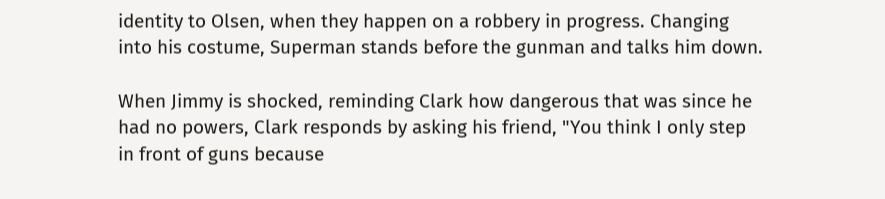identity to Olsen, when they happen on a robbery in progress. Changing into his costume, Superman stands before the gunman and talks him down.

When Jimmy is shocked, reminding Clark how dangerous that was since he had no powers, Clark responds by asking his friend, "You think I only step in front of guns because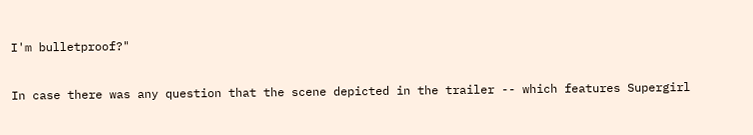I'm bulletproof?"

In case there was any question that the scene depicted in the trailer -- which features Supergirl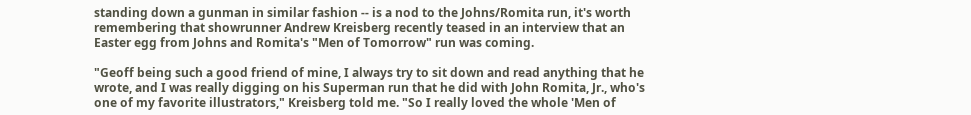standing down a gunman in similar fashion -- is a nod to the Johns/Romita run, it's worth remembering that showrunner Andrew Kreisberg recently teased in an interview that an Easter egg from Johns and Romita's "Men of Tomorrow" run was coming.

"Geoff being such a good friend of mine, I always try to sit down and read anything that he wrote, and I was really digging on his Superman run that he did with John Romita, Jr., who's one of my favorite illustrators," Kreisberg told me. "So I really loved the whole 'Men of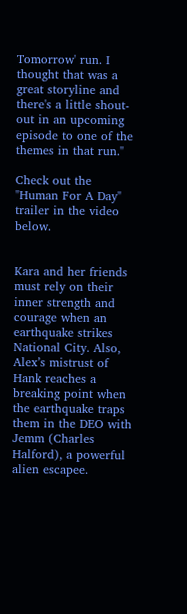Tomorrow' run. I thought that was a great storyline and there's a little shout-out in an upcoming episode to one of the themes in that run."

Check out the "Human For A Day" trailer in the video below.


Kara and her friends must rely on their inner strength and courage when an earthquake strikes National City. Also, Alex’s mistrust of Hank reaches a breaking point when the earthquake traps them in the DEO with Jemm (Charles Halford), a powerful alien escapee.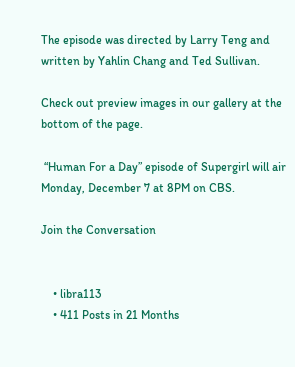The episode was directed by Larry Teng and written by Yahlin Chang and Ted Sullivan.

Check out preview images in our gallery at the bottom of the page.

 “Human For a Day” episode of Supergirl will air Monday, December 7 at 8PM on CBS.

Join the Conversation


    • libra113
    • 411 Posts in 21 Months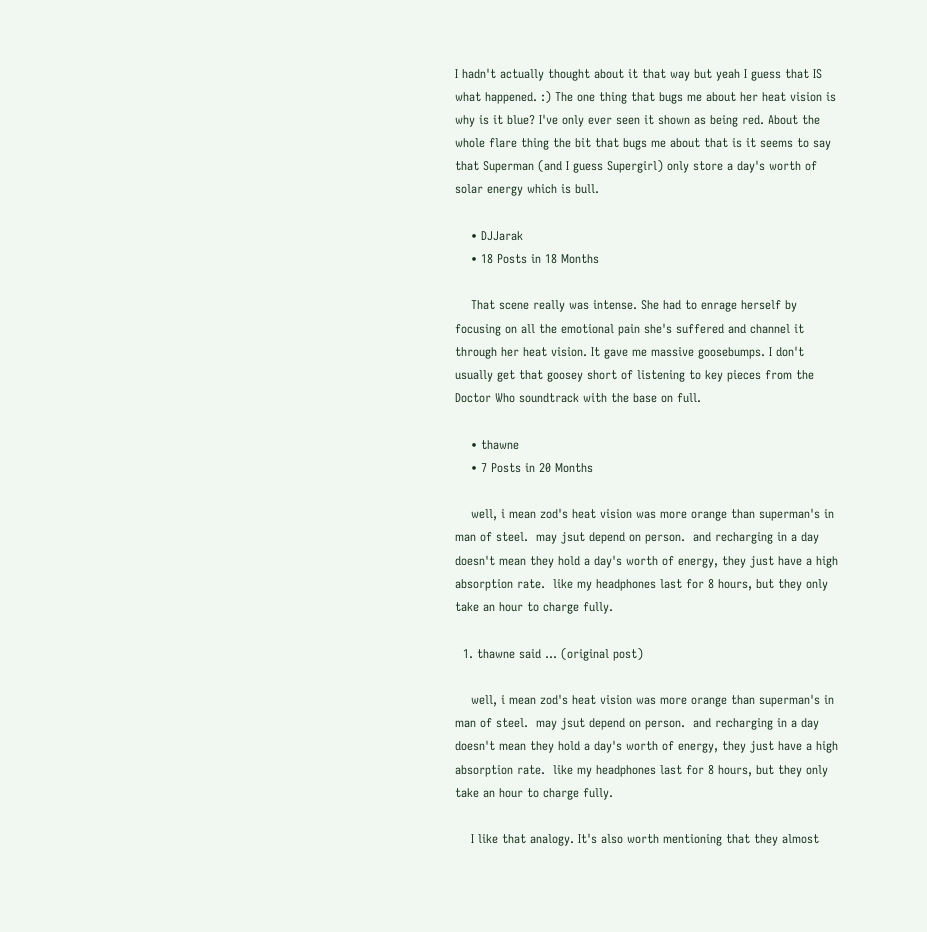I hadn't actually thought about it that way but yeah I guess that IS what happened. :) The one thing that bugs me about her heat vision is why is it blue? I've only ever seen it shown as being red. About the whole flare thing the bit that bugs me about that is it seems to say that Superman (and I guess Supergirl) only store a day's worth of solar energy which is bull.

    • DJJarak
    • 18 Posts in 18 Months

    That scene really was intense. She had to enrage herself by focusing on all the emotional pain she's suffered and channel it through her heat vision. It gave me massive goosebumps. I don't usually get that goosey short of listening to key pieces from the Doctor Who soundtrack with the base on full.

    • thawne
    • 7 Posts in 20 Months

    well, i mean zod's heat vision was more orange than superman's in man of steel.  may jsut depend on person.  and recharging in a day doesn't mean they hold a day's worth of energy, they just have a high absorption rate.  like my headphones last for 8 hours, but they only take an hour to charge fully.

  1. thawne said ... (original post)

    well, i mean zod's heat vision was more orange than superman's in man of steel.  may jsut depend on person.  and recharging in a day doesn't mean they hold a day's worth of energy, they just have a high absorption rate.  like my headphones last for 8 hours, but they only take an hour to charge fully.

    I like that analogy. It's also worth mentioning that they almost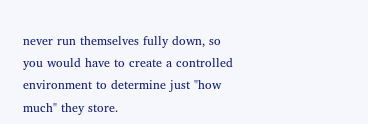never run themselves fully down, so you would have to create a controlled environment to determine just "how much" they store.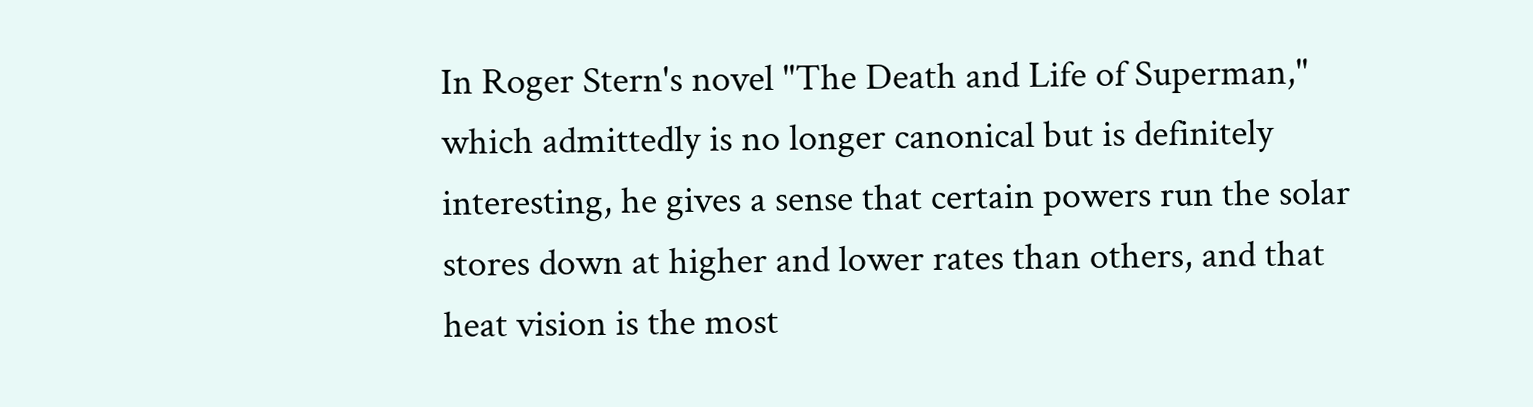In Roger Stern's novel "The Death and Life of Superman," which admittedly is no longer canonical but is definitely interesting, he gives a sense that certain powers run the solar stores down at higher and lower rates than others, and that heat vision is the most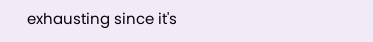exhausting since it's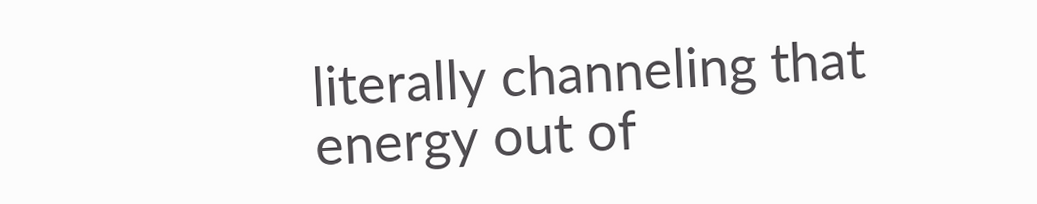literally channeling that energy out of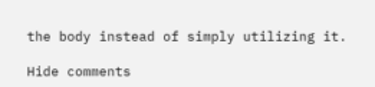the body instead of simply utilizing it.

Hide comments